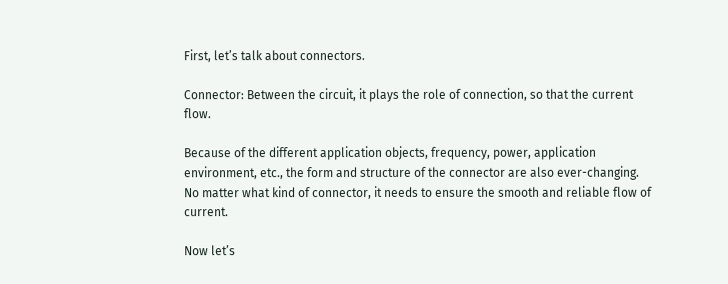First, let’s talk about connectors.

Connector: Between the circuit, it plays the role of connection, so that the current flow.

Because of the different application objects, frequency, power, application environment, etc., the form and structure of the connector are also ever-changing. No matter what kind of connector, it needs to ensure the smooth and reliable flow of current.

Now let’s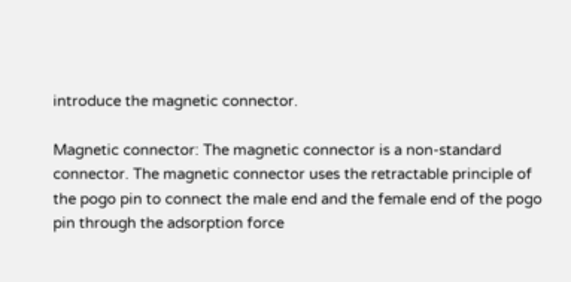introduce the magnetic connector.

Magnetic connector: The magnetic connector is a non-standard connector. The magnetic connector uses the retractable principle of the pogo pin to connect the male end and the female end of the pogo pin through the adsorption force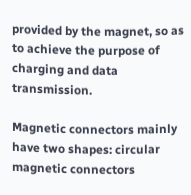provided by the magnet, so as to achieve the purpose of charging and data transmission.

Magnetic connectors mainly have two shapes: circular magnetic connectors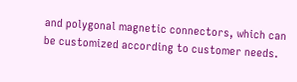and polygonal magnetic connectors, which can be customized according to customer needs.